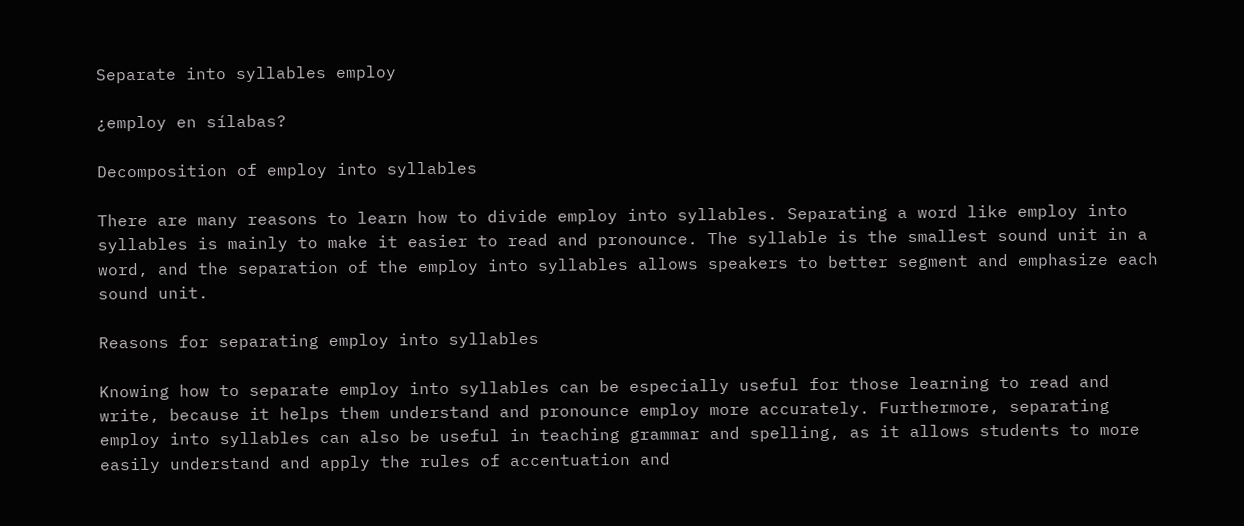Separate into syllables employ

¿employ en sílabas?

Decomposition of employ into syllables

There are many reasons to learn how to divide employ into syllables. Separating a word like employ into syllables is mainly to make it easier to read and pronounce. The syllable is the smallest sound unit in a word, and the separation of the employ into syllables allows speakers to better segment and emphasize each sound unit.

Reasons for separating employ into syllables

Knowing how to separate employ into syllables can be especially useful for those learning to read and write, because it helps them understand and pronounce employ more accurately. Furthermore, separating employ into syllables can also be useful in teaching grammar and spelling, as it allows students to more easily understand and apply the rules of accentuation and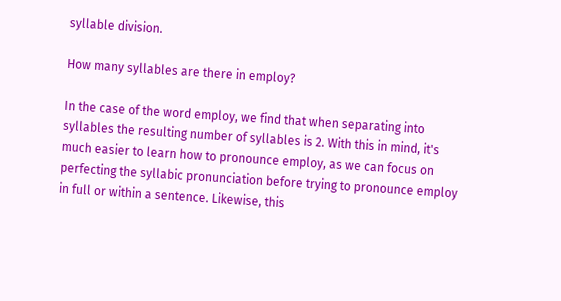syllable division.

How many syllables are there in employ?

In the case of the word employ, we find that when separating into syllables the resulting number of syllables is 2. With this in mind, it's much easier to learn how to pronounce employ, as we can focus on perfecting the syllabic pronunciation before trying to pronounce employ in full or within a sentence. Likewise, this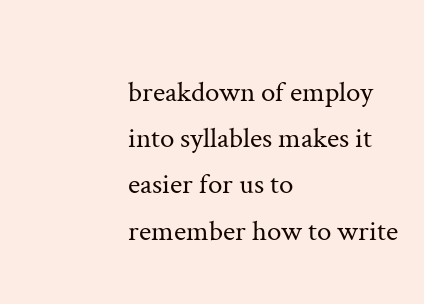breakdown of employ into syllables makes it easier for us to remember how to write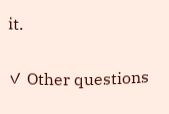it.

✓ Other questions